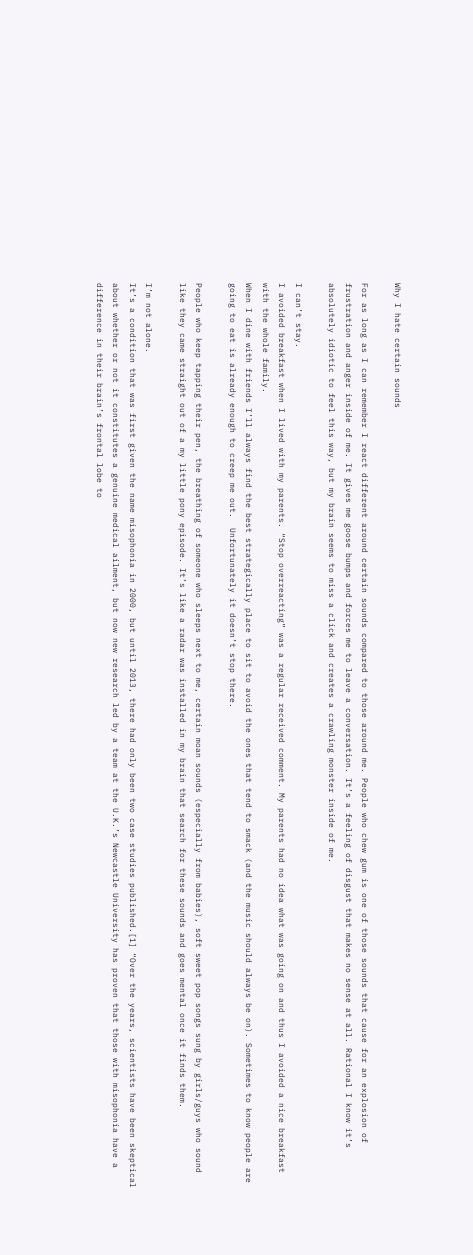Why I hate certain sounds

For as long as I can remember I react different around certain sounds compared to those around me. People who chew gum is one of those sounds that cause for an explosion of frustration and anger inside of me. It gives me goose bumps and forces me to leave a conversation. It’s a feeling of disgust that makes no sense at all. Rational I know it’s absolutely idiotic to feel this way, but my brain seems to miss a click and creates a crawling monster inside of me.

I can’t stay.
I avoided breakfast when I lived with my parents. “Stop overreacting” was a regular received comment. My parents had no idea what was going on and thus I avoided a nice breakfast with the whole family.
When I dine with friends I’ll always find the best strategically place to sit to avoid the ones that tend to smack (and the music should always be on). Sometimes to know people are going to eat is already enough to creep me out.  Unfortunately it doesn’t stop there.

People who keep tapping their pen, the breathing of someone who sleeps next to me, certain moan sounds (especially from babies), soft sweet pop songs sung by girls/guys who sound like they came straight out of a my little pony episode. It’s like a radar was installed in my brain that search for these sounds and goes mental once it finds them.

I’m not alone.
It’s a condition that was first given the name misophonia in 2000, but until 2013, there had only been two case studies published.[1] “Over the years, scientists have been skeptical about whether or not it constitutes a genuine medical ailment, but now new research led by a team at the U.K.’s Newcastle University has proven that those with misophonia have a difference in their brain’s frontal lobe to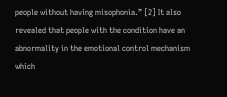people without having misophonia.” [2] It also revealed that people with the condition have an abnormality in the emotional control mechanism which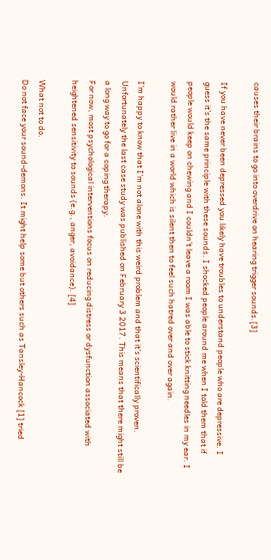causes their brains to go into overdrive on hearing trigger sounds.[3]

If you have never been depressed you likely have troubles to understand people who are depressive. I guess it’s the same principle with these sounds. I shocked people around me when I told them that if people would keep on chewing and I couldn’t leave a room I was able to stick knitting needles in my ear. I would rather live in a world which is silent then to feel such hatred over and over again.

I’m happy to know that I’m not alone with this weird problem and that it’s scientifically proven. Unfortunately the last case study was published on February 3 2017. This means that there might still be a long way to go for a coping therapy.
For now, most psychological interventions focus on reducing distress or dysfunction associated with heightened sensitivity to sounds (e.g., anger, avoidance). [4]

What not to do.
Do not face your sound-demons. It might help some but others such as Tansley-Hancock [1] tried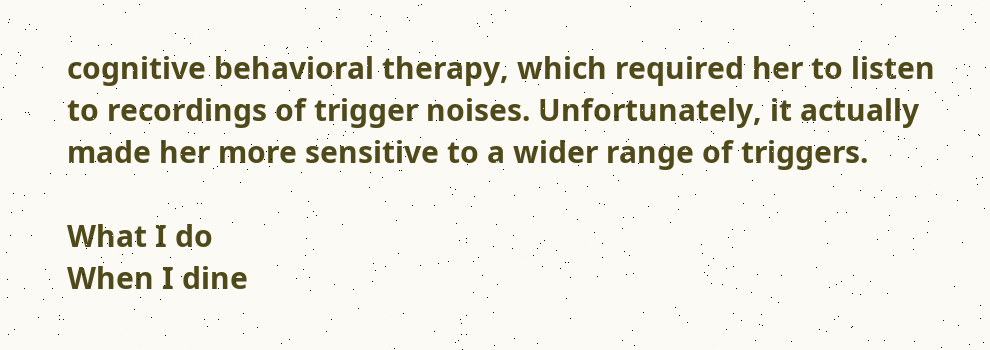cognitive behavioral therapy, which required her to listen to recordings of trigger noises. Unfortunately, it actually made her more sensitive to a wider range of triggers.

What I do
When I dine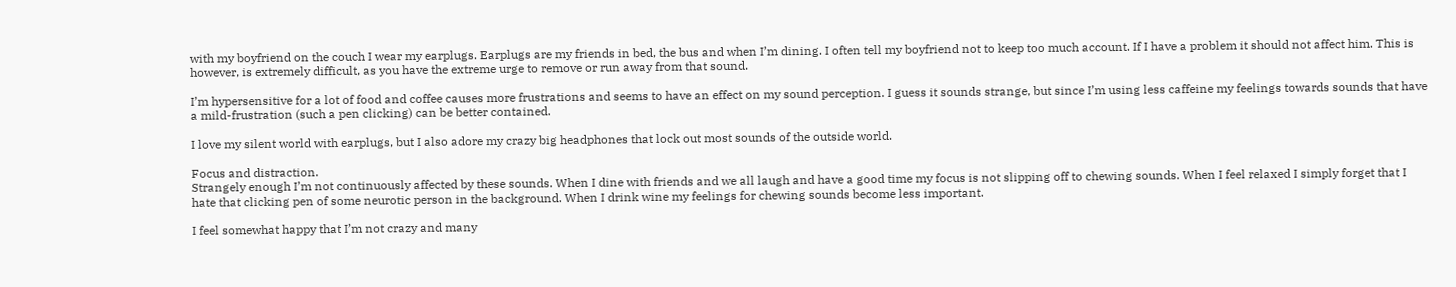with my boyfriend on the couch I wear my earplugs. Earplugs are my friends in bed, the bus and when I’m dining. I often tell my boyfriend not to keep too much account. If I have a problem it should not affect him. This is however, is extremely difficult, as you have the extreme urge to remove or run away from that sound.

I’m hypersensitive for a lot of food and coffee causes more frustrations and seems to have an effect on my sound perception. I guess it sounds strange, but since I’m using less caffeine my feelings towards sounds that have a mild-frustration (such a pen clicking) can be better contained.

I love my silent world with earplugs, but I also adore my crazy big headphones that lock out most sounds of the outside world.

Focus and distraction.
Strangely enough I’m not continuously affected by these sounds. When I dine with friends and we all laugh and have a good time my focus is not slipping off to chewing sounds. When I feel relaxed I simply forget that I hate that clicking pen of some neurotic person in the background. When I drink wine my feelings for chewing sounds become less important.

I feel somewhat happy that I’m not crazy and many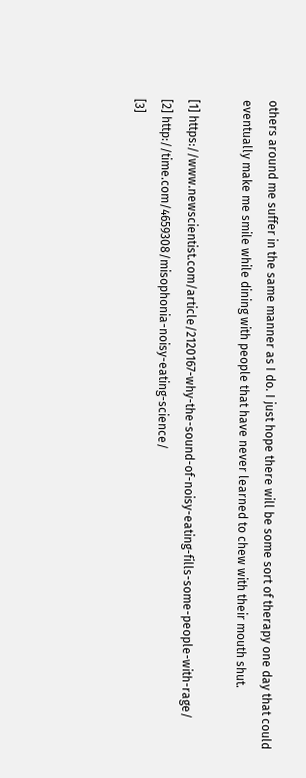others around me suffer in the same manner as I do. I just hope there will be some sort of therapy one day that could eventually make me smile while dining with people that have never learned to chew with their mouth shut.

[1] https://www.newscientist.com/article/2120167-why-the-sound-of-noisy-eating-fills-some-people-with-rage/
[2] http://time.com/4659308/misophonia-noisy-eating-science/
[3]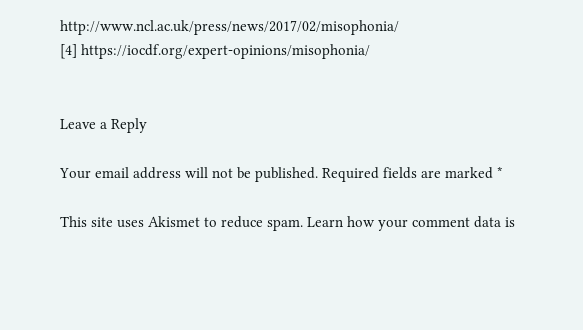http://www.ncl.ac.uk/press/news/2017/02/misophonia/
[4] https://iocdf.org/expert-opinions/misophonia/


Leave a Reply

Your email address will not be published. Required fields are marked *

This site uses Akismet to reduce spam. Learn how your comment data is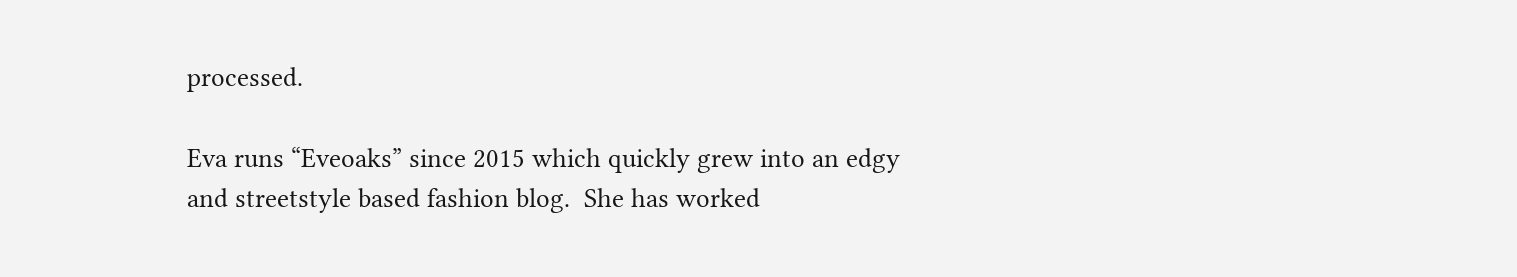processed.

Eva runs “Eveoaks” since 2015 which quickly grew into an edgy and streetstyle based fashion blog.  She has worked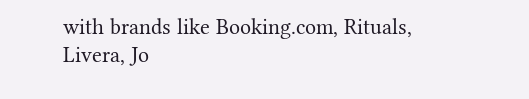with brands like Booking.com, Rituals, Livera, Jo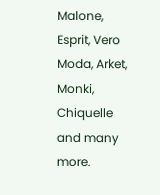Malone, Esprit, Vero Moda, Arket, Monki, Chiquelle and many more.